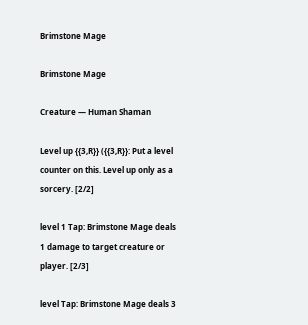Brimstone Mage

Brimstone Mage

Creature — Human Shaman

Level up {{3,R}} ({{3,R}}: Put a level counter on this. Level up only as a sorcery. [2/2]

level 1 Tap: Brimstone Mage deals 1 damage to target creature or player. [2/3]

level Tap: Brimstone Mage deals 3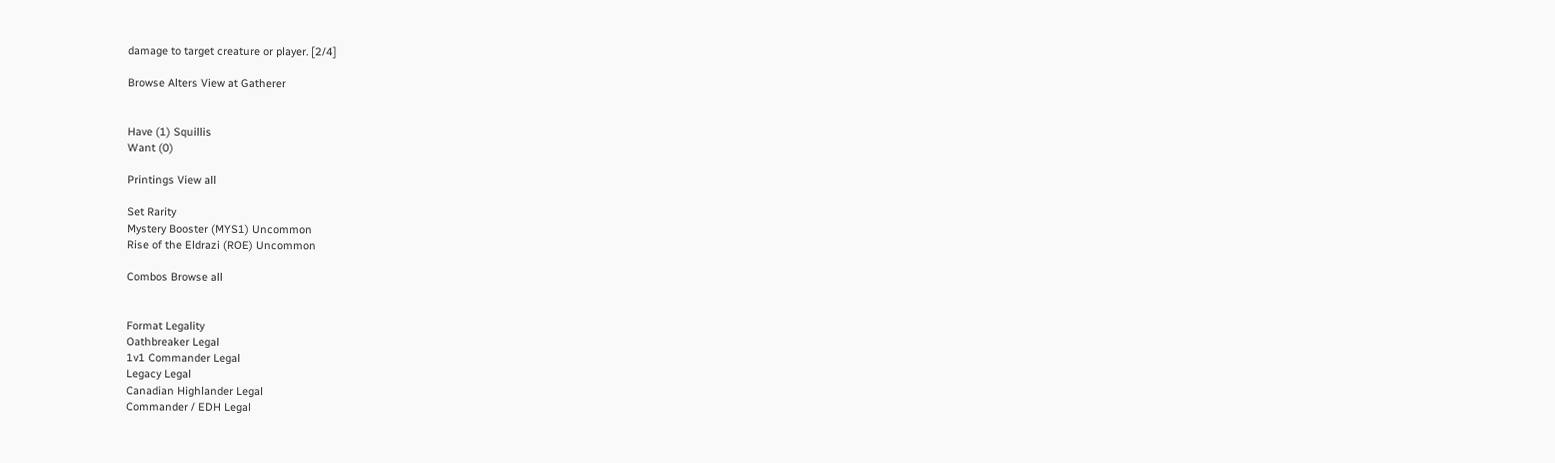damage to target creature or player. [2/4]

Browse Alters View at Gatherer


Have (1) Squillis
Want (0)

Printings View all

Set Rarity
Mystery Booster (MYS1) Uncommon
Rise of the Eldrazi (ROE) Uncommon

Combos Browse all


Format Legality
Oathbreaker Legal
1v1 Commander Legal
Legacy Legal
Canadian Highlander Legal
Commander / EDH Legal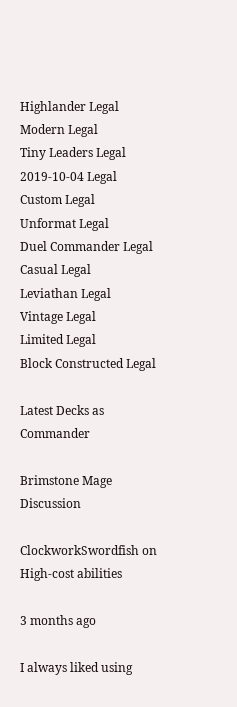Highlander Legal
Modern Legal
Tiny Leaders Legal
2019-10-04 Legal
Custom Legal
Unformat Legal
Duel Commander Legal
Casual Legal
Leviathan Legal
Vintage Legal
Limited Legal
Block Constructed Legal

Latest Decks as Commander

Brimstone Mage Discussion

ClockworkSwordfish on High-cost abilities

3 months ago

I always liked using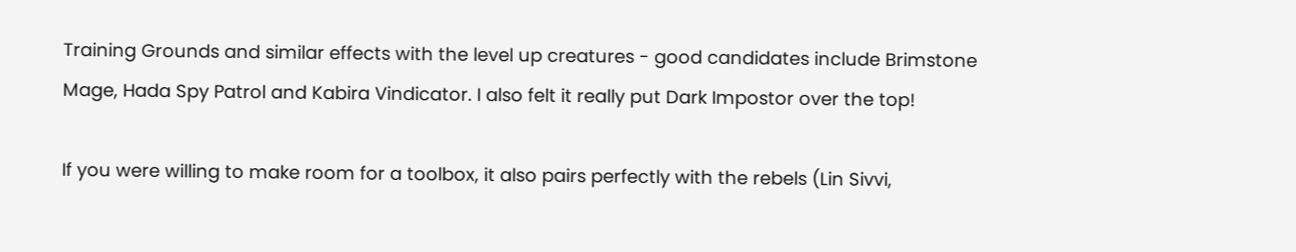Training Grounds and similar effects with the level up creatures - good candidates include Brimstone Mage, Hada Spy Patrol and Kabira Vindicator. I also felt it really put Dark Impostor over the top!

If you were willing to make room for a toolbox, it also pairs perfectly with the rebels (Lin Sivvi,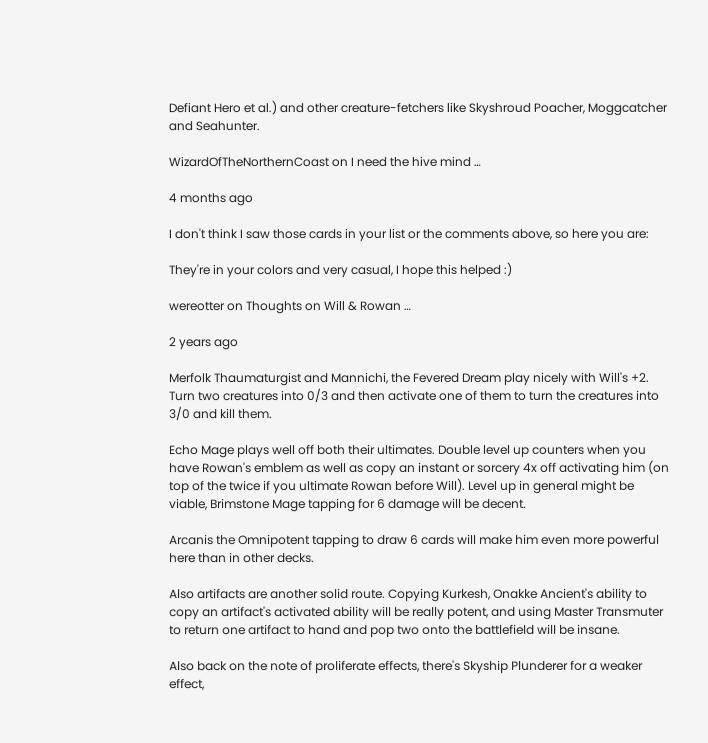Defiant Hero et al.) and other creature-fetchers like Skyshroud Poacher, Moggcatcher and Seahunter.

WizardOfTheNorthernCoast on I need the hive mind …

4 months ago

I don't think I saw those cards in your list or the comments above, so here you are:

They're in your colors and very casual, I hope this helped :)

wereotter on Thoughts on Will & Rowan …

2 years ago

Merfolk Thaumaturgist and Mannichi, the Fevered Dream play nicely with Will's +2. Turn two creatures into 0/3 and then activate one of them to turn the creatures into 3/0 and kill them.

Echo Mage plays well off both their ultimates. Double level up counters when you have Rowan's emblem as well as copy an instant or sorcery 4x off activating him (on top of the twice if you ultimate Rowan before Will). Level up in general might be viable, Brimstone Mage tapping for 6 damage will be decent.

Arcanis the Omnipotent tapping to draw 6 cards will make him even more powerful here than in other decks.

Also artifacts are another solid route. Copying Kurkesh, Onakke Ancient's ability to copy an artifact's activated ability will be really potent, and using Master Transmuter to return one artifact to hand and pop two onto the battlefield will be insane.

Also back on the note of proliferate effects, there's Skyship Plunderer for a weaker effect,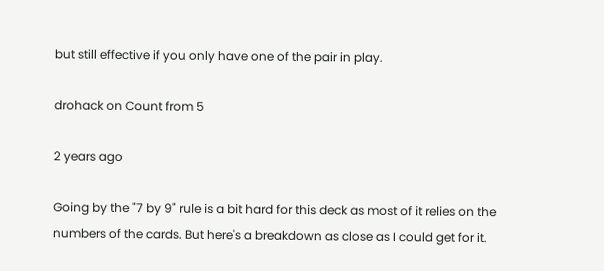but still effective if you only have one of the pair in play.

drohack on Count from 5

2 years ago

Going by the "7 by 9" rule is a bit hard for this deck as most of it relies on the numbers of the cards. But here's a breakdown as close as I could get for it.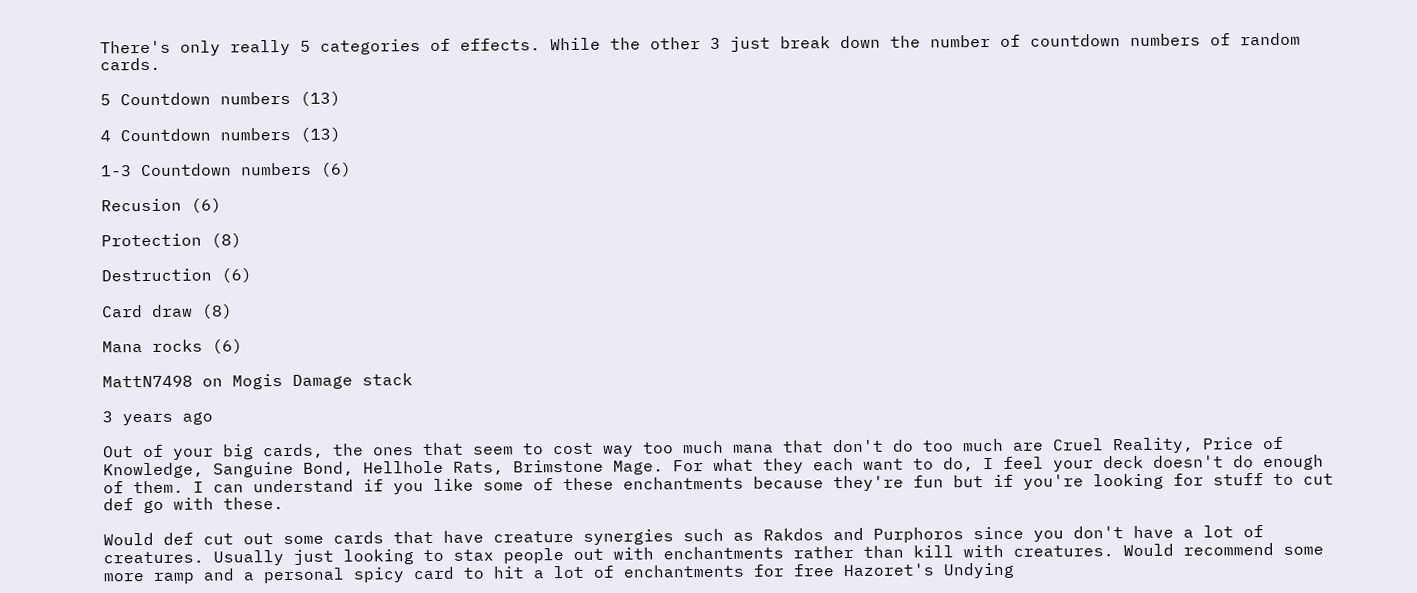There's only really 5 categories of effects. While the other 3 just break down the number of countdown numbers of random cards.

5 Countdown numbers (13)

4 Countdown numbers (13)

1-3 Countdown numbers (6)

Recusion (6)

Protection (8)

Destruction (6)

Card draw (8)

Mana rocks (6)

MattN7498 on Mogis Damage stack

3 years ago

Out of your big cards, the ones that seem to cost way too much mana that don't do too much are Cruel Reality, Price of Knowledge, Sanguine Bond, Hellhole Rats, Brimstone Mage. For what they each want to do, I feel your deck doesn't do enough of them. I can understand if you like some of these enchantments because they're fun but if you're looking for stuff to cut def go with these.

Would def cut out some cards that have creature synergies such as Rakdos and Purphoros since you don't have a lot of creatures. Usually just looking to stax people out with enchantments rather than kill with creatures. Would recommend some more ramp and a personal spicy card to hit a lot of enchantments for free Hazoret's Undying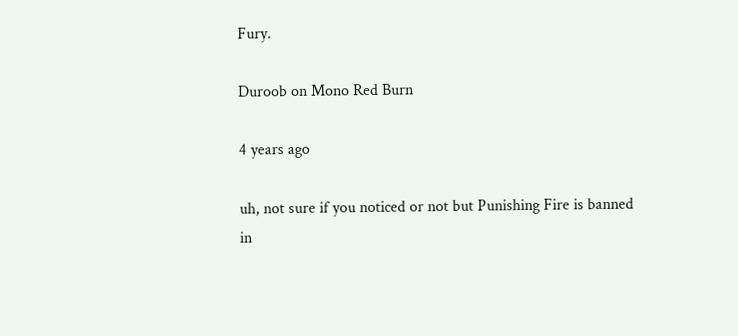Fury.

Duroob on Mono Red Burn

4 years ago

uh, not sure if you noticed or not but Punishing Fire is banned in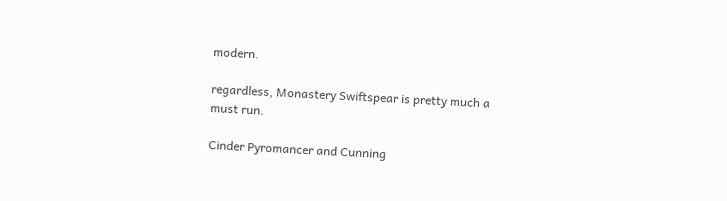modern.

regardless, Monastery Swiftspear is pretty much a must run.

Cinder Pyromancer and Cunning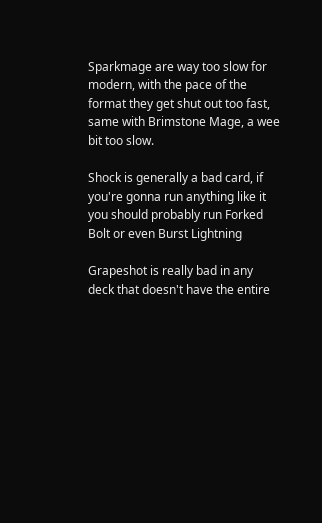Sparkmage are way too slow for modern, with the pace of the format they get shut out too fast, same with Brimstone Mage, a wee bit too slow.

Shock is generally a bad card, if you're gonna run anything like it you should probably run Forked Bolt or even Burst Lightning

Grapeshot is really bad in any deck that doesn't have the entire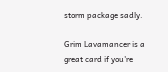storm package sadly.

Grim Lavamancer is a great card if you're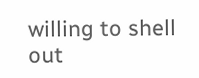willing to shell out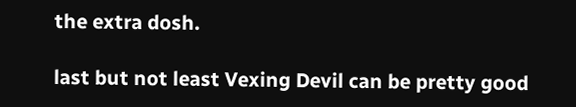the extra dosh.

last but not least Vexing Devil can be pretty good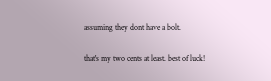assuming they dont have a bolt.

that's my two cents at least. best of luck!